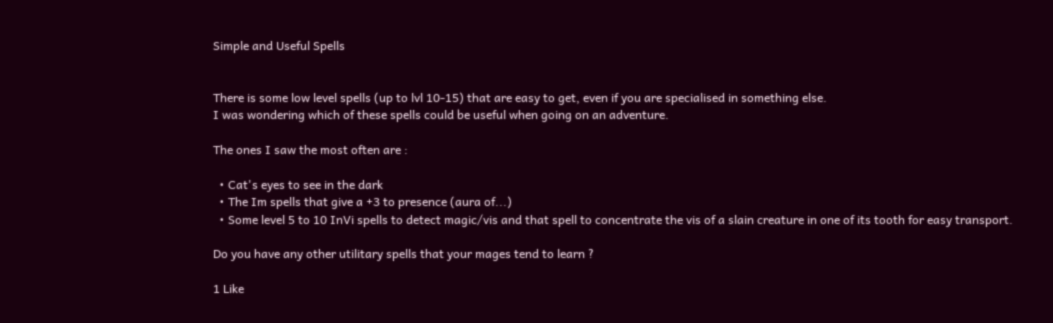Simple and Useful Spells


There is some low level spells (up to lvl 10-15) that are easy to get, even if you are specialised in something else.
I was wondering which of these spells could be useful when going on an adventure.

The ones I saw the most often are :

  • Cat's eyes to see in the dark
  • The Im spells that give a +3 to presence (aura of...)
  • Some level 5 to 10 InVi spells to detect magic/vis and that spell to concentrate the vis of a slain creature in one of its tooth for easy transport.

Do you have any other utilitary spells that your mages tend to learn ?

1 Like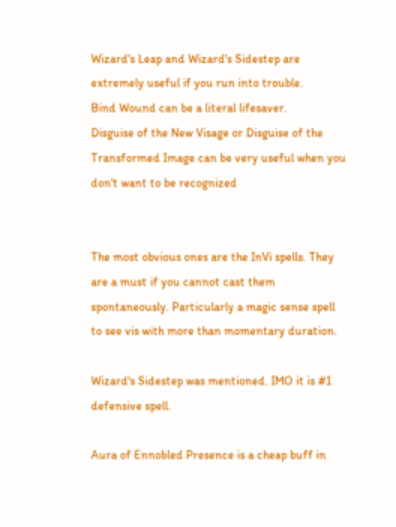Wizard's Leap and Wizard's Sidestep are extremely useful if you run into trouble.
Bind Wound can be a literal lifesaver.
Disguise of the New Visage or Disguise of the Transformed Image can be very useful when you don't want to be recognized


The most obvious ones are the InVi spells. They are a must if you cannot cast them spontaneously. Particularly a magic sense spell to see vis with more than momentary duration.

Wizard's Sidestep was mentioned. IMO it is #1 defensive spell.

Aura of Ennobled Presence is a cheap buff in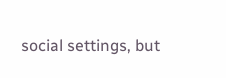social settings, but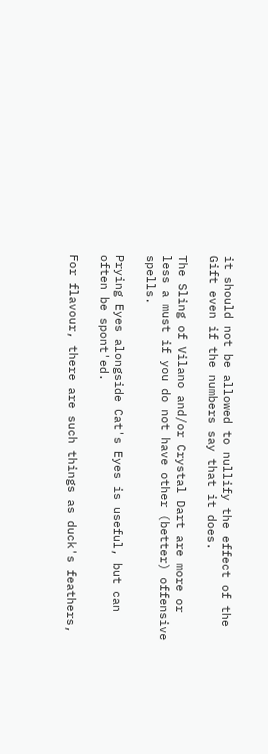it should not be allowed to nullify the effect of the Gift even if the numbers say that it does.

The Sling of Vilano and/or Crystal Dart are more or less a must if you do not have other (better) offensive spells.

Prying Eyes alongside Cat's Eyes is useful, but can often be spont'ed.

For flavour, there are such things as duck's feathers,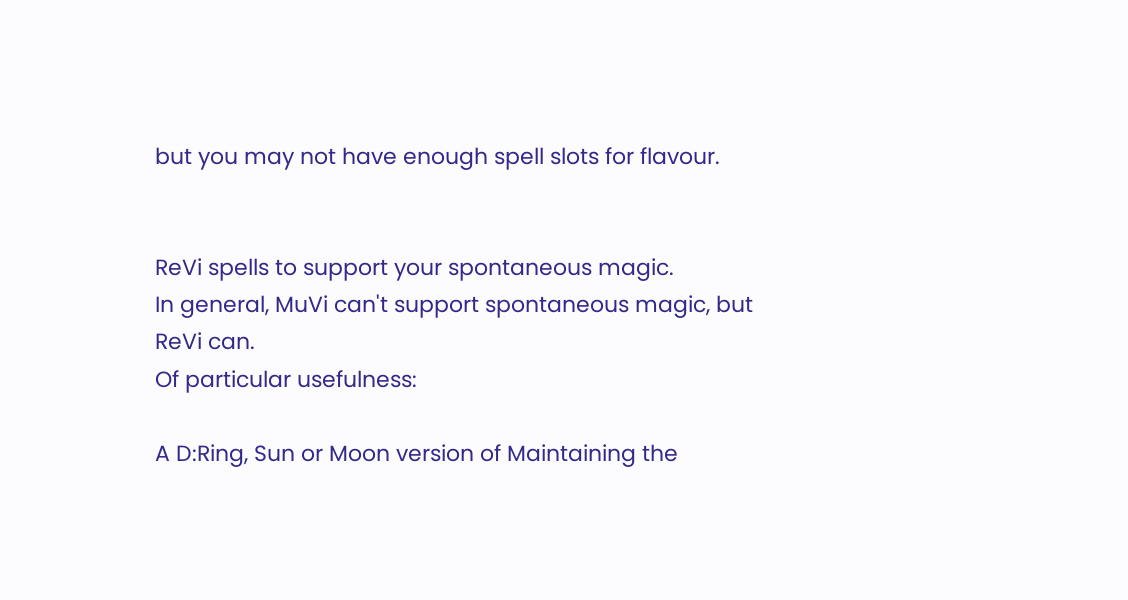but you may not have enough spell slots for flavour.


ReVi spells to support your spontaneous magic.
In general, MuVi can't support spontaneous magic, but ReVi can.
Of particular usefulness:

A D:Ring, Sun or Moon version of Maintaining the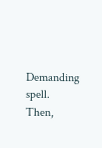Demanding spell. Then,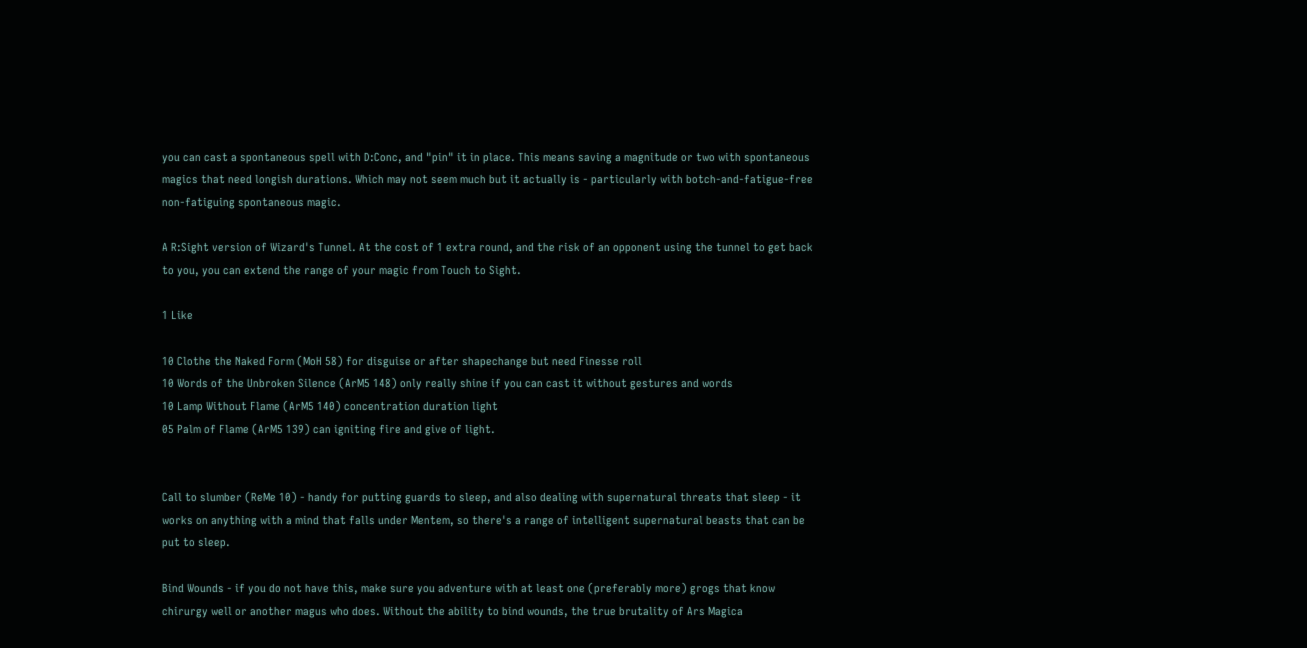you can cast a spontaneous spell with D:Conc, and "pin" it in place. This means saving a magnitude or two with spontaneous magics that need longish durations. Which may not seem much but it actually is - particularly with botch-and-fatigue-free non-fatiguing spontaneous magic.

A R:Sight version of Wizard's Tunnel. At the cost of 1 extra round, and the risk of an opponent using the tunnel to get back to you, you can extend the range of your magic from Touch to Sight.

1 Like

10 Clothe the Naked Form (MoH 58) for disguise or after shapechange but need Finesse roll
10 Words of the Unbroken Silence (ArM5 148) only really shine if you can cast it without gestures and words
10 Lamp Without Flame (ArM5 140) concentration duration light
05 Palm of Flame (ArM5 139) can igniting fire and give of light.


Call to slumber (ReMe 10) - handy for putting guards to sleep, and also dealing with supernatural threats that sleep - it works on anything with a mind that falls under Mentem, so there's a range of intelligent supernatural beasts that can be put to sleep.

Bind Wounds - if you do not have this, make sure you adventure with at least one (preferably more) grogs that know chirurgy well or another magus who does. Without the ability to bind wounds, the true brutality of Ars Magica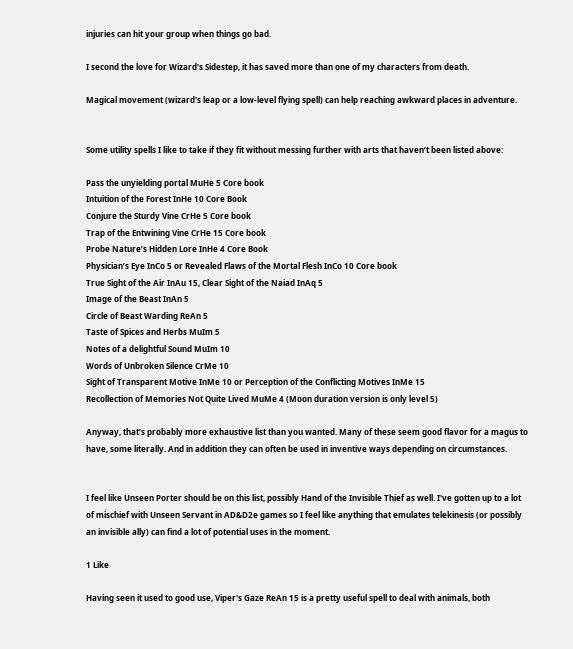injuries can hit your group when things go bad.

I second the love for Wizard's Sidestep, it has saved more than one of my characters from death.

Magical movement (wizard's leap or a low-level flying spell) can help reaching awkward places in adventure.


Some utility spells I like to take if they fit without messing further with arts that haven’t been listed above:

Pass the unyielding portal MuHe 5 Core book
Intuition of the Forest InHe 10 Core Book
Conjure the Sturdy Vine CrHe 5 Core book
Trap of the Entwining Vine CrHe 15 Core book
Probe Nature’s Hidden Lore InHe 4 Core Book
Physician’s Eye InCo 5 or Revealed Flaws of the Mortal Flesh InCo 10 Core book
True Sight of the Air InAu 15, Clear Sight of the Naiad InAq 5
Image of the Beast InAn 5
Circle of Beast Warding ReAn 5
Taste of Spices and Herbs MuIm 5
Notes of a delightful Sound MuIm 10
Words of Unbroken Silence CrMe 10
Sight of Transparent Motive InMe 10 or Perception of the Conflicting Motives InMe 15
Recollection of Memories Not Quite Lived MuMe 4 (Moon duration version is only level 5)

Anyway, that’s probably more exhaustive list than you wanted. Many of these seem good flavor for a magus to have, some literally. And in addition they can often be used in inventive ways depending on circumstances.


I feel like Unseen Porter should be on this list, possibly Hand of the Invisible Thief as well. I've gotten up to a lot of mischief with Unseen Servant in AD&D2e games so I feel like anything that emulates telekinesis (or possibly an invisible ally) can find a lot of potential uses in the moment.

1 Like

Having seen it used to good use, Viper's Gaze ReAn 15 is a pretty useful spell to deal with animals, both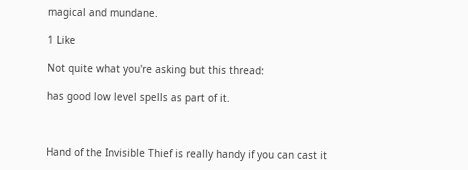magical and mundane.

1 Like

Not quite what you're asking but this thread:

has good low level spells as part of it.



Hand of the Invisible Thief is really handy if you can cast it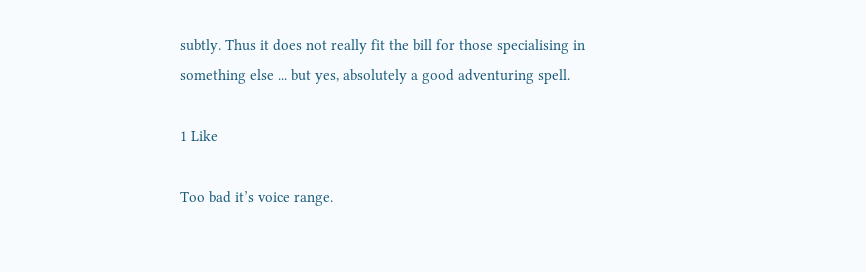subtly. Thus it does not really fit the bill for those specialising in something else ... but yes, absolutely a good adventuring spell.

1 Like

Too bad it’s voice range.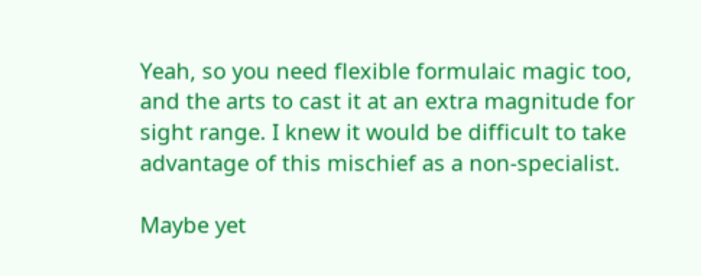Yeah, so you need flexible formulaic magic too, and the arts to cast it at an extra magnitude for sight range. I knew it would be difficult to take advantage of this mischief as a non-specialist.

Maybe yet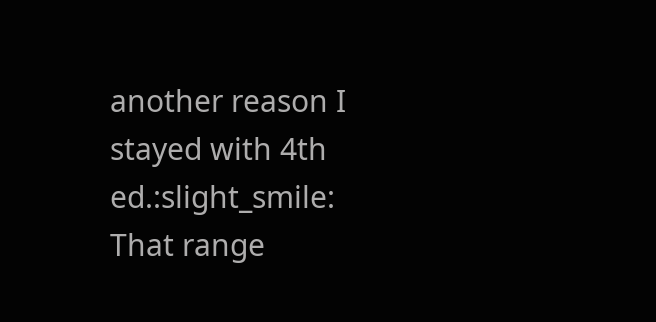another reason I stayed with 4th ed.:slight_smile: That range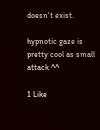doesn't exist.

hypnotic gaze is pretty cool as small attack ^^

1 Like